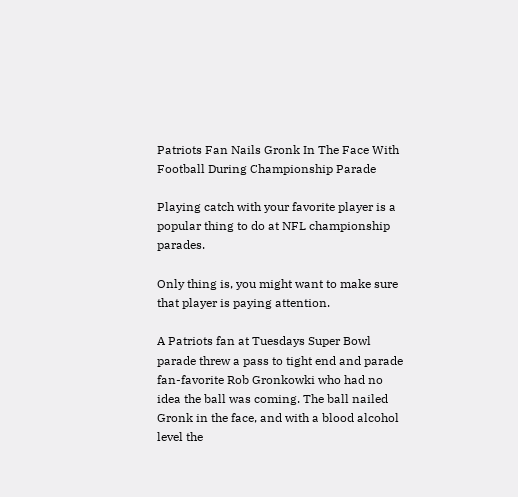Patriots Fan Nails Gronk In The Face With Football During Championship Parade

Playing catch with your favorite player is a popular thing to do at NFL championship parades.

Only thing is, you might want to make sure that player is paying attention.

A Patriots fan at Tuesdays Super Bowl parade threw a pass to tight end and parade fan-favorite Rob Gronkowki who had no idea the ball was coming. The ball nailed Gronk in the face, and with a blood alcohol level the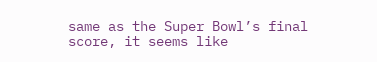same as the Super Bowl’s final score, it seems like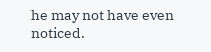he may not have even noticed.